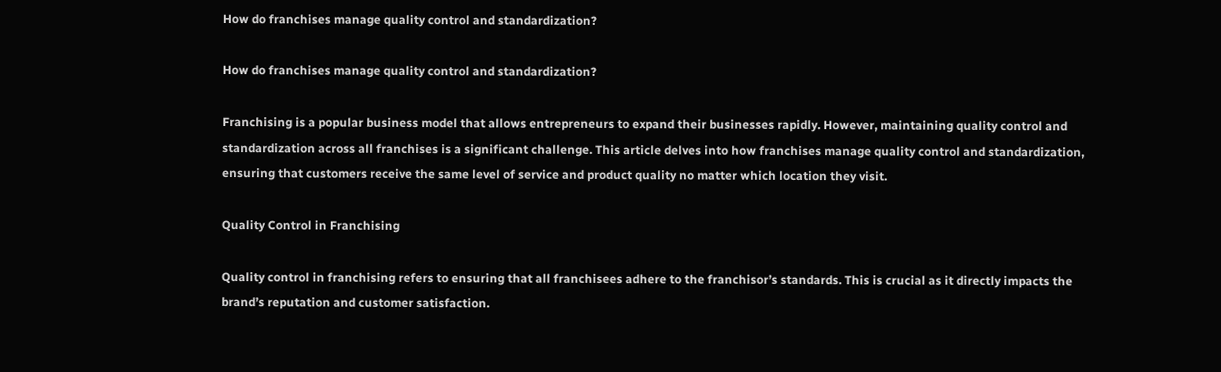How do franchises manage quality control and standardization?

How do franchises manage quality control and standardization?

Franchising is a popular business model that allows entrepreneurs to expand their businesses rapidly. However, maintaining quality control and standardization across all franchises is a significant challenge. This article delves into how franchises manage quality control and standardization, ensuring that customers receive the same level of service and product quality no matter which location they visit.

Quality Control in Franchising

Quality control in franchising refers to ensuring that all franchisees adhere to the franchisor’s standards. This is crucial as it directly impacts the brand’s reputation and customer satisfaction.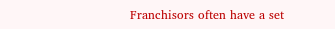Franchisors often have a set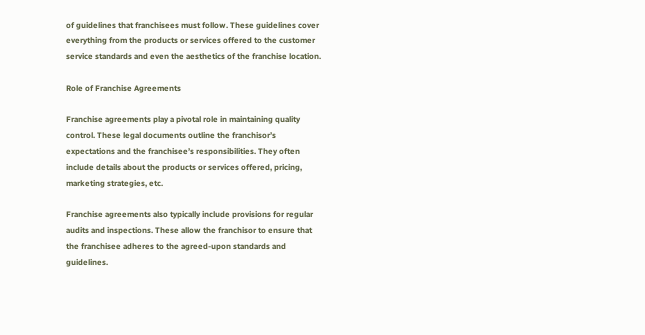of guidelines that franchisees must follow. These guidelines cover everything from the products or services offered to the customer service standards and even the aesthetics of the franchise location.

Role of Franchise Agreements

Franchise agreements play a pivotal role in maintaining quality control. These legal documents outline the franchisor’s expectations and the franchisee’s responsibilities. They often include details about the products or services offered, pricing, marketing strategies, etc.

Franchise agreements also typically include provisions for regular audits and inspections. These allow the franchisor to ensure that the franchisee adheres to the agreed-upon standards and guidelines.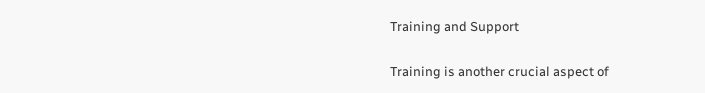Training and Support

Training is another crucial aspect of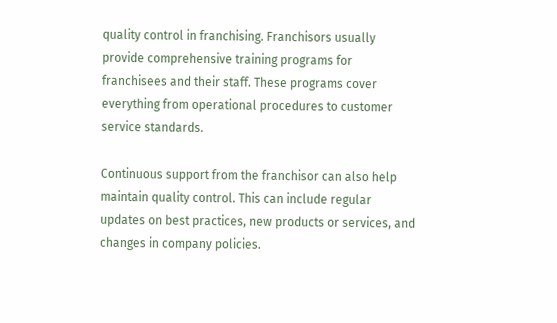quality control in franchising. Franchisors usually provide comprehensive training programs for franchisees and their staff. These programs cover everything from operational procedures to customer service standards.

Continuous support from the franchisor can also help maintain quality control. This can include regular updates on best practices, new products or services, and changes in company policies.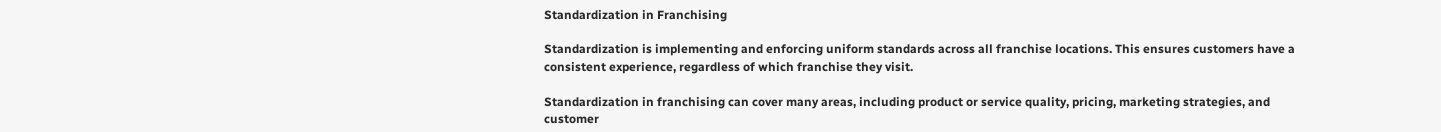Standardization in Franchising

Standardization is implementing and enforcing uniform standards across all franchise locations. This ensures customers have a consistent experience, regardless of which franchise they visit.

Standardization in franchising can cover many areas, including product or service quality, pricing, marketing strategies, and customer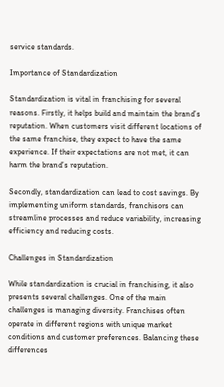service standards.

Importance of Standardization

Standardization is vital in franchising for several reasons. Firstly, it helps build and maintain the brand’s reputation. When customers visit different locations of the same franchise, they expect to have the same experience. If their expectations are not met, it can harm the brand’s reputation.

Secondly, standardization can lead to cost savings. By implementing uniform standards, franchisors can streamline processes and reduce variability, increasing efficiency and reducing costs.

Challenges in Standardization

While standardization is crucial in franchising, it also presents several challenges. One of the main challenges is managing diversity. Franchises often operate in different regions with unique market conditions and customer preferences. Balancing these differences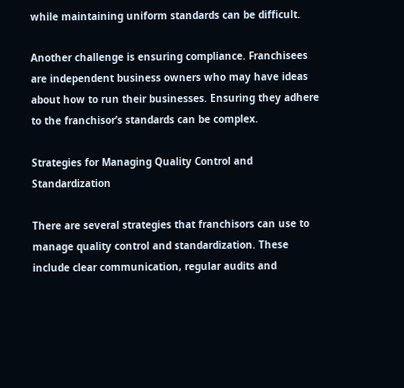while maintaining uniform standards can be difficult.

Another challenge is ensuring compliance. Franchisees are independent business owners who may have ideas about how to run their businesses. Ensuring they adhere to the franchisor’s standards can be complex.

Strategies for Managing Quality Control and Standardization

There are several strategies that franchisors can use to manage quality control and standardization. These include clear communication, regular audits and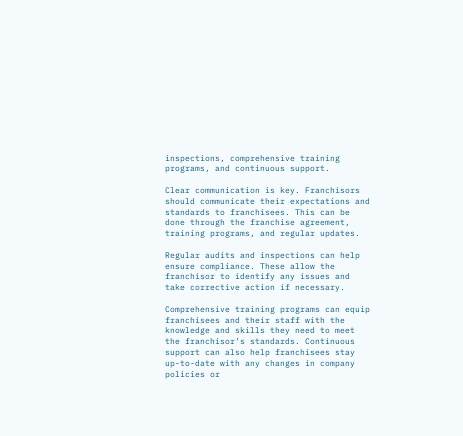inspections, comprehensive training programs, and continuous support.

Clear communication is key. Franchisors should communicate their expectations and standards to franchisees. This can be done through the franchise agreement, training programs, and regular updates.

Regular audits and inspections can help ensure compliance. These allow the franchisor to identify any issues and take corrective action if necessary.

Comprehensive training programs can equip franchisees and their staff with the knowledge and skills they need to meet the franchisor’s standards. Continuous support can also help franchisees stay up-to-date with any changes in company policies or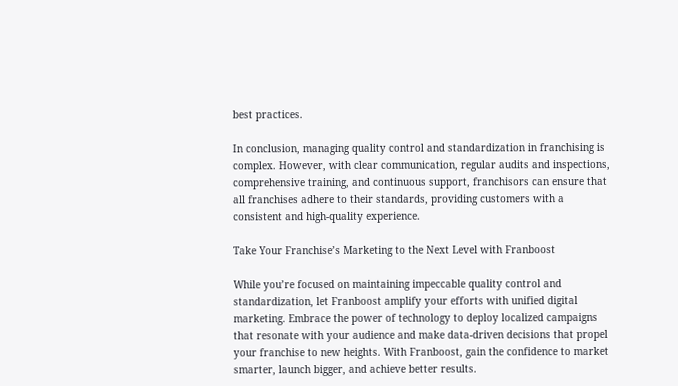best practices.

In conclusion, managing quality control and standardization in franchising is complex. However, with clear communication, regular audits and inspections, comprehensive training, and continuous support, franchisors can ensure that all franchises adhere to their standards, providing customers with a consistent and high-quality experience.

Take Your Franchise’s Marketing to the Next Level with Franboost

While you’re focused on maintaining impeccable quality control and standardization, let Franboost amplify your efforts with unified digital marketing. Embrace the power of technology to deploy localized campaigns that resonate with your audience and make data-driven decisions that propel your franchise to new heights. With Franboost, gain the confidence to market smarter, launch bigger, and achieve better results.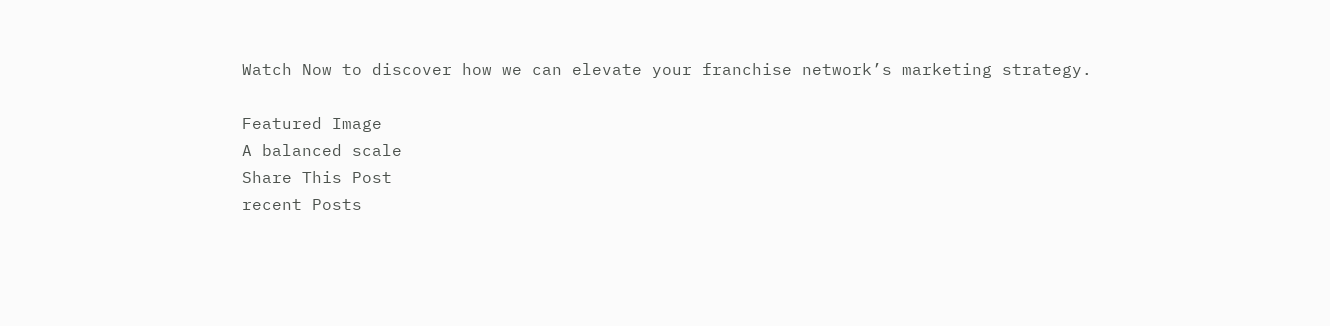Watch Now to discover how we can elevate your franchise network’s marketing strategy.

Featured Image
A balanced scale
Share This Post
recent Posts